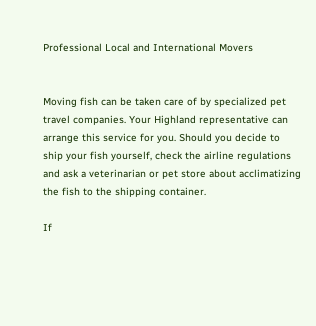Professional Local and International Movers


Moving fish can be taken care of by specialized pet travel companies. Your Highland representative can arrange this service for you. Should you decide to ship your fish yourself, check the airline regulations and ask a veterinarian or pet store about acclimatizing the fish to the shipping container.

If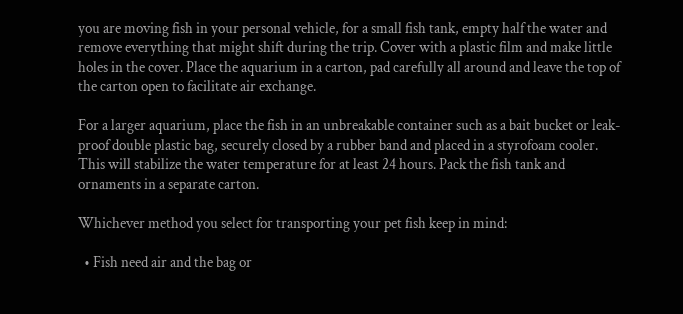you are moving fish in your personal vehicle, for a small fish tank, empty half the water and remove everything that might shift during the trip. Cover with a plastic film and make little holes in the cover. Place the aquarium in a carton, pad carefully all around and leave the top of the carton open to facilitate air exchange.

For a larger aquarium, place the fish in an unbreakable container such as a bait bucket or leak-proof double plastic bag, securely closed by a rubber band and placed in a styrofoam cooler. This will stabilize the water temperature for at least 24 hours. Pack the fish tank and ornaments in a separate carton.

Whichever method you select for transporting your pet fish keep in mind:

  • Fish need air and the bag or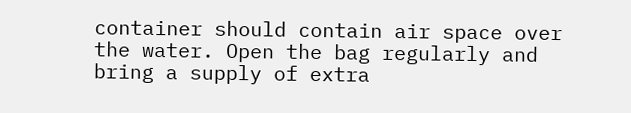container should contain air space over the water. Open the bag regularly and bring a supply of extra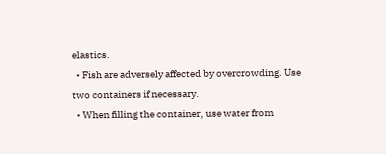elastics.
  • Fish are adversely affected by overcrowding. Use two containers if necessary.
  • When filling the container, use water from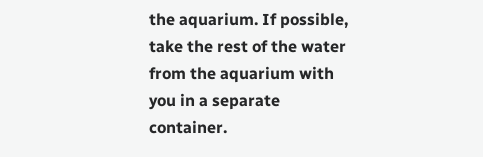the aquarium. If possible, take the rest of the water from the aquarium with you in a separate container.